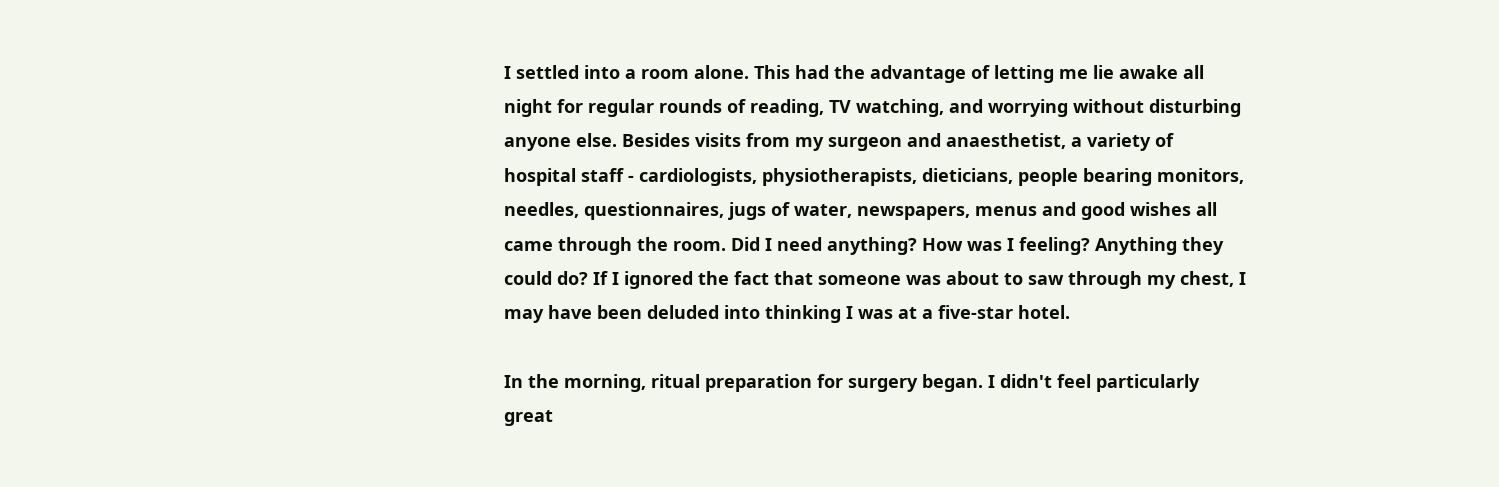I settled into a room alone. This had the advantage of letting me lie awake all night for regular rounds of reading, TV watching, and worrying without disturbing anyone else. Besides visits from my surgeon and anaesthetist, a variety of hospital staff - cardiologists, physiotherapists, dieticians, people bearing monitors, needles, questionnaires, jugs of water, newspapers, menus and good wishes all came through the room. Did I need anything? How was I feeling? Anything they could do? If I ignored the fact that someone was about to saw through my chest, I may have been deluded into thinking I was at a five-star hotel.

In the morning, ritual preparation for surgery began. I didn't feel particularly great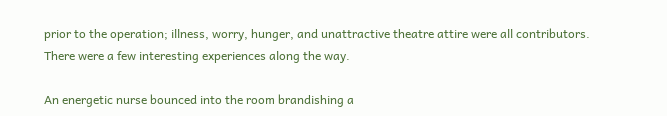prior to the operation; illness, worry, hunger, and unattractive theatre attire were all contributors. There were a few interesting experiences along the way.

An energetic nurse bounced into the room brandishing a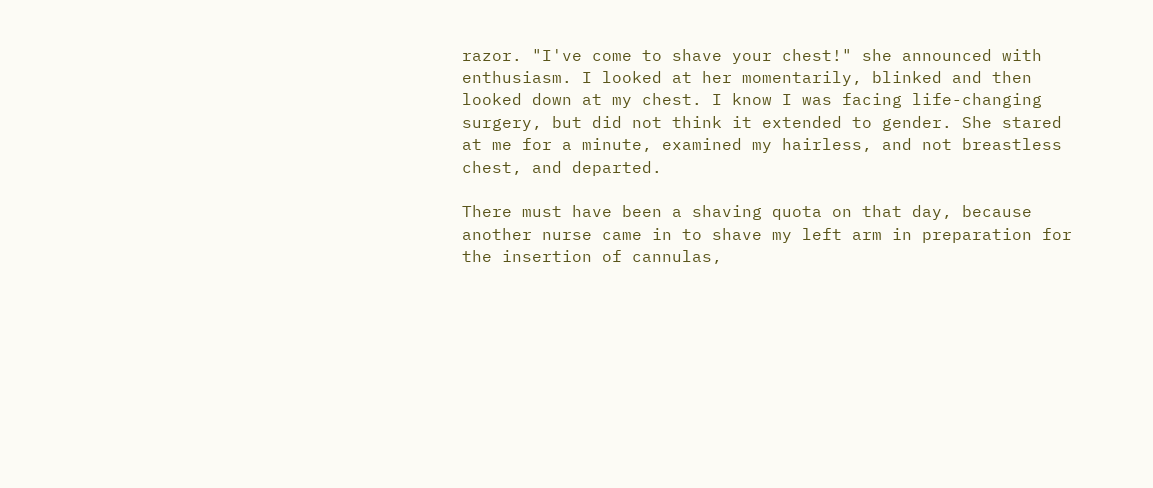razor. "I've come to shave your chest!" she announced with enthusiasm. I looked at her momentarily, blinked and then looked down at my chest. I know I was facing life-changing surgery, but did not think it extended to gender. She stared at me for a minute, examined my hairless, and not breastless chest, and departed.

There must have been a shaving quota on that day, because another nurse came in to shave my left arm in preparation for the insertion of cannulas,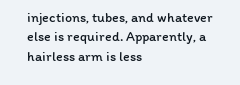injections, tubes, and whatever else is required. Apparently, a hairless arm is less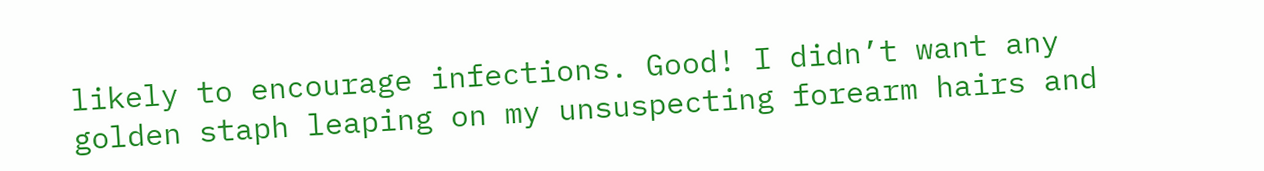likely to encourage infections. Good! I didn’t want any golden staph leaping on my unsuspecting forearm hairs and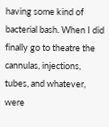having some kind of bacterial bash. When I did finally go to theatre the cannulas, injections, tubes, and whatever, were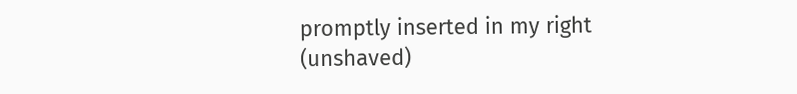promptly inserted in my right (unshaved)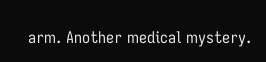arm. Another medical mystery.